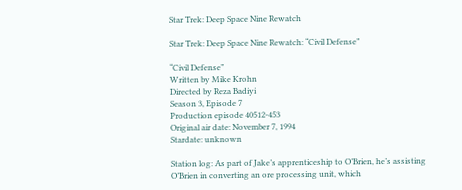Star Trek: Deep Space Nine Rewatch

Star Trek: Deep Space Nine Rewatch: “Civil Defense”

“Civil Defense”
Written by Mike Krohn
Directed by Reza Badiyi
Season 3, Episode 7
Production episode 40512-453
Original air date: November 7, 1994
Stardate: unknown

Station log: As part of Jake’s apprenticeship to O’Brien, he’s assisting O’Brien in converting an ore processing unit, which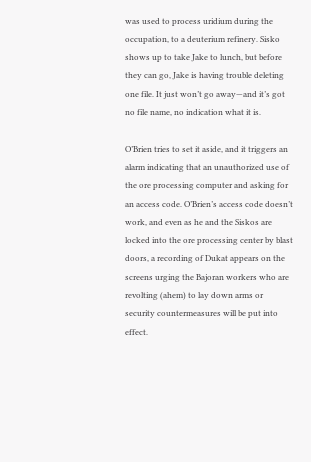was used to process uridium during the occupation, to a deuterium refinery. Sisko shows up to take Jake to lunch, but before they can go, Jake is having trouble deleting one file. It just won’t go away—and it’s got no file name, no indication what it is.

O’Brien tries to set it aside, and it triggers an alarm indicating that an unauthorized use of the ore processing computer and asking for an access code. O’Brien’s access code doesn’t work, and even as he and the Siskos are locked into the ore processing center by blast doors, a recording of Dukat appears on the screens urging the Bajoran workers who are revolting (ahem) to lay down arms or security countermeasures will be put into effect.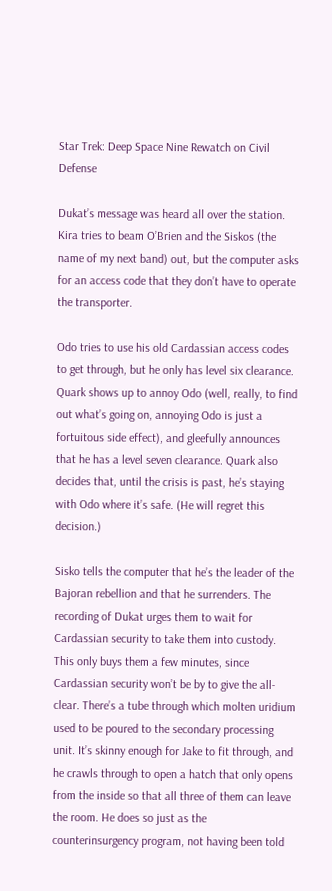Star Trek: Deep Space Nine Rewatch on Civil Defense

Dukat’s message was heard all over the station. Kira tries to beam O’Brien and the Siskos (the name of my next band) out, but the computer asks for an access code that they don’t have to operate the transporter.

Odo tries to use his old Cardassian access codes to get through, but he only has level six clearance. Quark shows up to annoy Odo (well, really, to find out what’s going on, annoying Odo is just a fortuitous side effect), and gleefully announces that he has a level seven clearance. Quark also decides that, until the crisis is past, he’s staying with Odo where it’s safe. (He will regret this decision.)

Sisko tells the computer that he’s the leader of the Bajoran rebellion and that he surrenders. The recording of Dukat urges them to wait for Cardassian security to take them into custody. This only buys them a few minutes, since Cardassian security won’t be by to give the all-clear. There’s a tube through which molten uridium used to be poured to the secondary processing unit. It’s skinny enough for Jake to fit through, and he crawls through to open a hatch that only opens from the inside so that all three of them can leave the room. He does so just as the counterinsurgency program, not having been told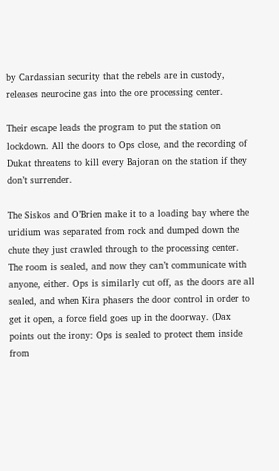by Cardassian security that the rebels are in custody, releases neurocine gas into the ore processing center.

Their escape leads the program to put the station on lockdown. All the doors to Ops close, and the recording of Dukat threatens to kill every Bajoran on the station if they don’t surrender.

The Siskos and O’Brien make it to a loading bay where the uridium was separated from rock and dumped down the chute they just crawled through to the processing center. The room is sealed, and now they can’t communicate with anyone, either. Ops is similarly cut off, as the doors are all sealed, and when Kira phasers the door control in order to get it open, a force field goes up in the doorway. (Dax points out the irony: Ops is sealed to protect them inside from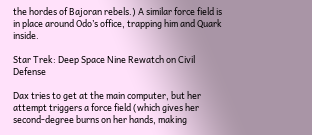the hordes of Bajoran rebels.) A similar force field is in place around Odo’s office, trapping him and Quark inside.

Star Trek: Deep Space Nine Rewatch on Civil Defense

Dax tries to get at the main computer, but her attempt triggers a force field (which gives her second-degree burns on her hands, making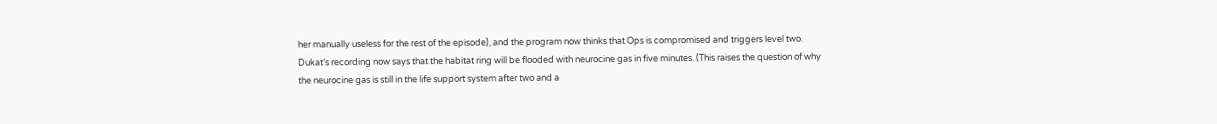her manually useless for the rest of the episode), and the program now thinks that Ops is compromised and triggers level two. Dukat’s recording now says that the habitat ring will be flooded with neurocine gas in five minutes. (This raises the question of why the neurocine gas is still in the life support system after two and a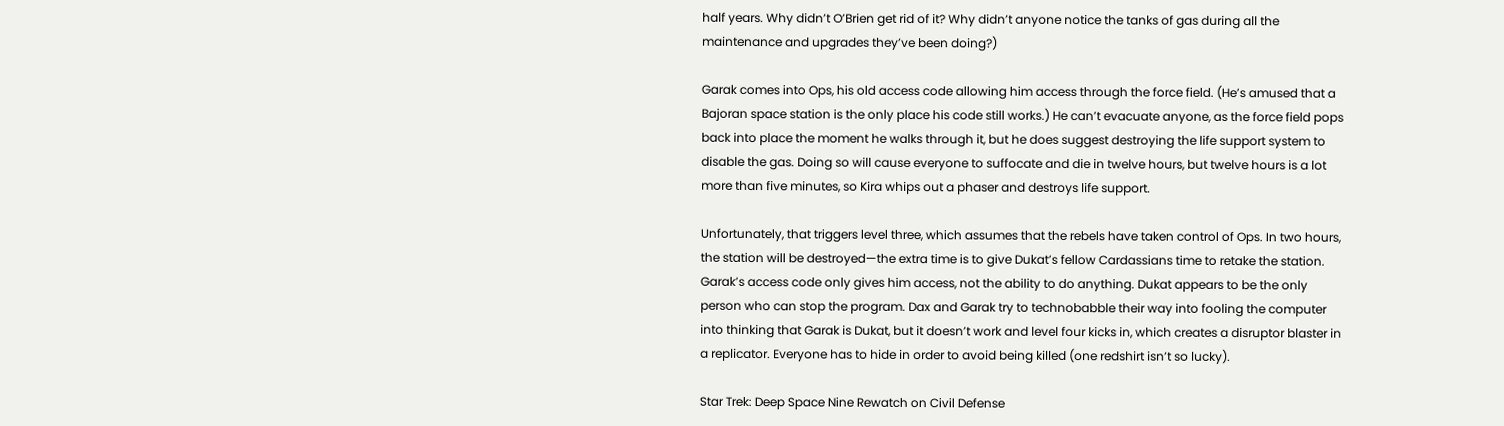half years. Why didn’t O’Brien get rid of it? Why didn’t anyone notice the tanks of gas during all the maintenance and upgrades they’ve been doing?)

Garak comes into Ops, his old access code allowing him access through the force field. (He’s amused that a Bajoran space station is the only place his code still works.) He can’t evacuate anyone, as the force field pops back into place the moment he walks through it, but he does suggest destroying the life support system to disable the gas. Doing so will cause everyone to suffocate and die in twelve hours, but twelve hours is a lot more than five minutes, so Kira whips out a phaser and destroys life support.

Unfortunately, that triggers level three, which assumes that the rebels have taken control of Ops. In two hours, the station will be destroyed—the extra time is to give Dukat’s fellow Cardassians time to retake the station. Garak’s access code only gives him access, not the ability to do anything. Dukat appears to be the only person who can stop the program. Dax and Garak try to technobabble their way into fooling the computer into thinking that Garak is Dukat, but it doesn’t work and level four kicks in, which creates a disruptor blaster in a replicator. Everyone has to hide in order to avoid being killed (one redshirt isn’t so lucky).

Star Trek: Deep Space Nine Rewatch on Civil Defense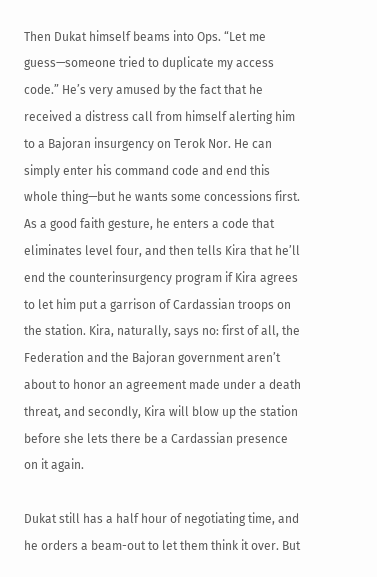Then Dukat himself beams into Ops. “Let me guess—someone tried to duplicate my access code.” He’s very amused by the fact that he received a distress call from himself alerting him to a Bajoran insurgency on Terok Nor. He can simply enter his command code and end this whole thing—but he wants some concessions first. As a good faith gesture, he enters a code that eliminates level four, and then tells Kira that he’ll end the counterinsurgency program if Kira agrees to let him put a garrison of Cardassian troops on the station. Kira, naturally, says no: first of all, the Federation and the Bajoran government aren’t about to honor an agreement made under a death threat, and secondly, Kira will blow up the station before she lets there be a Cardassian presence on it again.

Dukat still has a half hour of negotiating time, and he orders a beam-out to let them think it over. But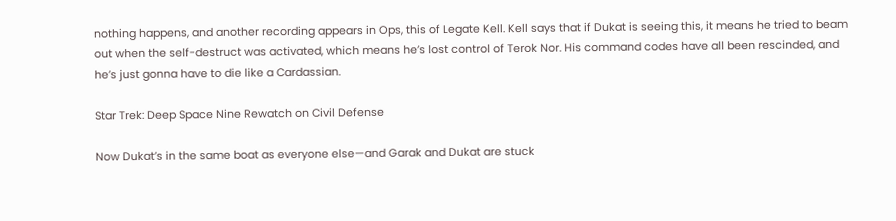nothing happens, and another recording appears in Ops, this of Legate Kell. Kell says that if Dukat is seeing this, it means he tried to beam out when the self-destruct was activated, which means he’s lost control of Terok Nor. His command codes have all been rescinded, and he’s just gonna have to die like a Cardassian.

Star Trek: Deep Space Nine Rewatch on Civil Defense

Now Dukat’s in the same boat as everyone else—and Garak and Dukat are stuck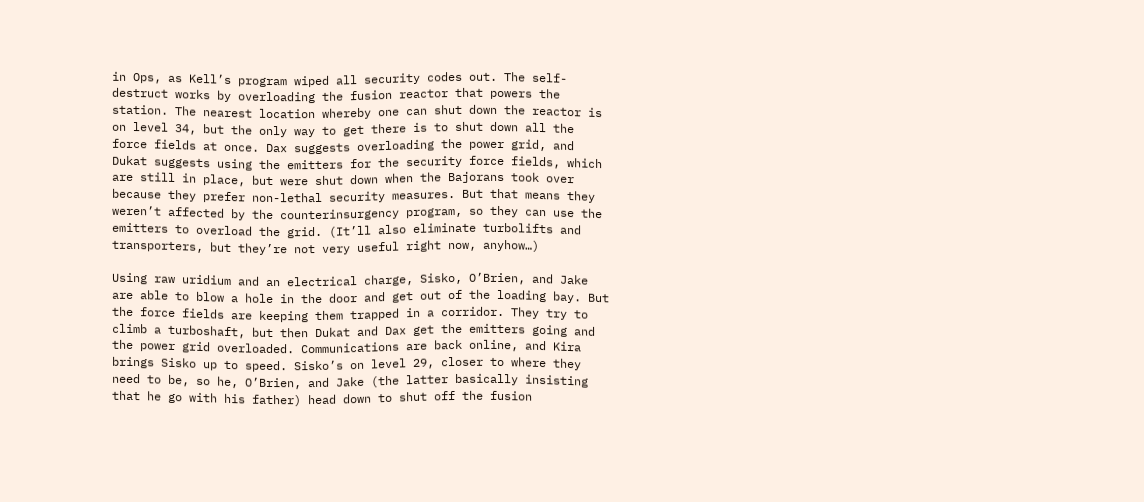in Ops, as Kell’s program wiped all security codes out. The self-destruct works by overloading the fusion reactor that powers the station. The nearest location whereby one can shut down the reactor is on level 34, but the only way to get there is to shut down all the force fields at once. Dax suggests overloading the power grid, and Dukat suggests using the emitters for the security force fields, which are still in place, but were shut down when the Bajorans took over because they prefer non-lethal security measures. But that means they weren’t affected by the counterinsurgency program, so they can use the emitters to overload the grid. (It’ll also eliminate turbolifts and transporters, but they’re not very useful right now, anyhow…)

Using raw uridium and an electrical charge, Sisko, O’Brien, and Jake are able to blow a hole in the door and get out of the loading bay. But the force fields are keeping them trapped in a corridor. They try to climb a turboshaft, but then Dukat and Dax get the emitters going and the power grid overloaded. Communications are back online, and Kira brings Sisko up to speed. Sisko’s on level 29, closer to where they need to be, so he, O’Brien, and Jake (the latter basically insisting that he go with his father) head down to shut off the fusion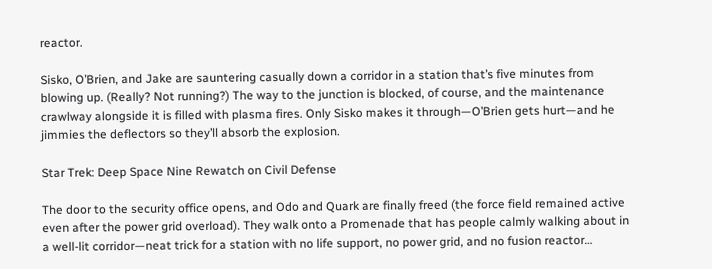reactor.

Sisko, O’Brien, and Jake are sauntering casually down a corridor in a station that’s five minutes from blowing up. (Really? Not running?) The way to the junction is blocked, of course, and the maintenance crawlway alongside it is filled with plasma fires. Only Sisko makes it through—O’Brien gets hurt—and he jimmies the deflectors so they’ll absorb the explosion.

Star Trek: Deep Space Nine Rewatch on Civil Defense

The door to the security office opens, and Odo and Quark are finally freed (the force field remained active even after the power grid overload). They walk onto a Promenade that has people calmly walking about in a well-lit corridor—neat trick for a station with no life support, no power grid, and no fusion reactor…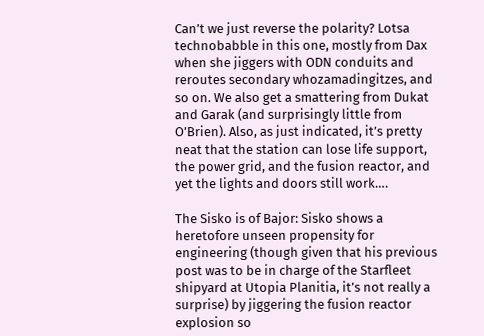Can’t we just reverse the polarity? Lotsa technobabble in this one, mostly from Dax when she jiggers with ODN conduits and reroutes secondary whozamadingitzes, and so on. We also get a smattering from Dukat and Garak (and surprisingly little from O’Brien). Also, as just indicated, it’s pretty neat that the station can lose life support, the power grid, and the fusion reactor, and yet the lights and doors still work….

The Sisko is of Bajor: Sisko shows a heretofore unseen propensity for engineering (though given that his previous post was to be in charge of the Starfleet shipyard at Utopia Planitia, it’s not really a surprise) by jiggering the fusion reactor explosion so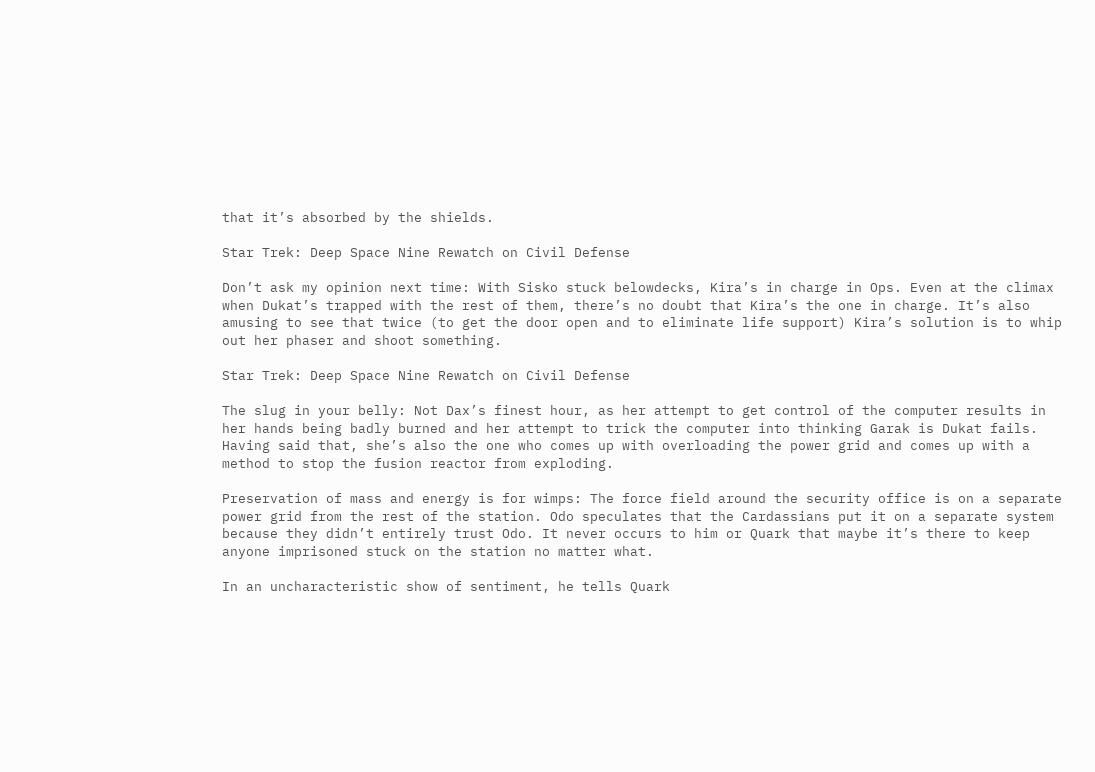that it’s absorbed by the shields.

Star Trek: Deep Space Nine Rewatch on Civil Defense

Don’t ask my opinion next time: With Sisko stuck belowdecks, Kira’s in charge in Ops. Even at the climax when Dukat’s trapped with the rest of them, there’s no doubt that Kira’s the one in charge. It’s also amusing to see that twice (to get the door open and to eliminate life support) Kira’s solution is to whip out her phaser and shoot something.

Star Trek: Deep Space Nine Rewatch on Civil Defense

The slug in your belly: Not Dax’s finest hour, as her attempt to get control of the computer results in her hands being badly burned and her attempt to trick the computer into thinking Garak is Dukat fails. Having said that, she’s also the one who comes up with overloading the power grid and comes up with a method to stop the fusion reactor from exploding.

Preservation of mass and energy is for wimps: The force field around the security office is on a separate power grid from the rest of the station. Odo speculates that the Cardassians put it on a separate system because they didn’t entirely trust Odo. It never occurs to him or Quark that maybe it’s there to keep anyone imprisoned stuck on the station no matter what.

In an uncharacteristic show of sentiment, he tells Quark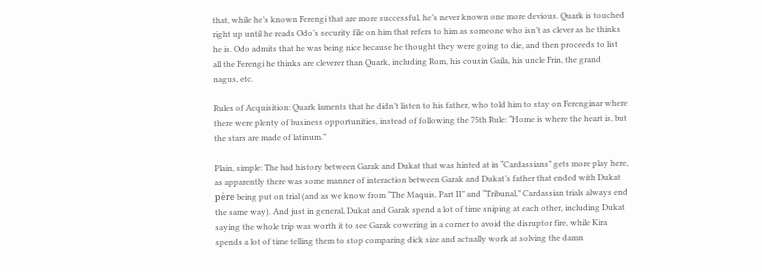that, while he’s known Ferengi that are more successful, he’s never known one more devious. Quark is touched right up until he reads Odo’s security file on him that refers to him as someone who isn’t as clever as he thinks he is. Odo admits that he was being nice because he thought they were going to die, and then proceeds to list all the Ferengi he thinks are cleverer than Quark, including Rom, his cousin Gaila, his uncle Frin, the grand nagus, etc.

Rules of Acquisition: Quark laments that he didn’t listen to his father, who told him to stay on Ferenginar where there were plenty of business opportunities, instead of following the 75th Rule: “Home is where the heart is, but the stars are made of latinum.”

Plain, simple: The bad history between Garak and Dukat that was hinted at in “Cardassians” gets more play here, as apparently there was some manner of interaction between Garak and Dukat’s father that ended with Dukat père being put on trial (and as we know from “The Maquis, Part II” and “Tribunal,” Cardassian trials always end the same way). And just in general, Dukat and Garak spend a lot of time sniping at each other, including Dukat saying the whole trip was worth it to see Garak cowering in a corner to avoid the disruptor fire, while Kira spends a lot of time telling them to stop comparing dick size and actually work at solving the damn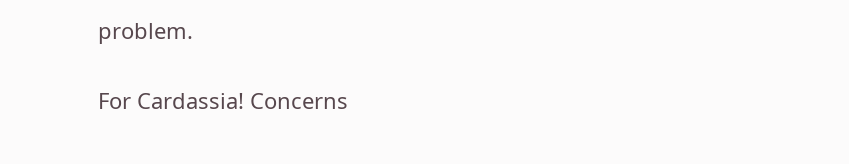problem.

For Cardassia! Concerns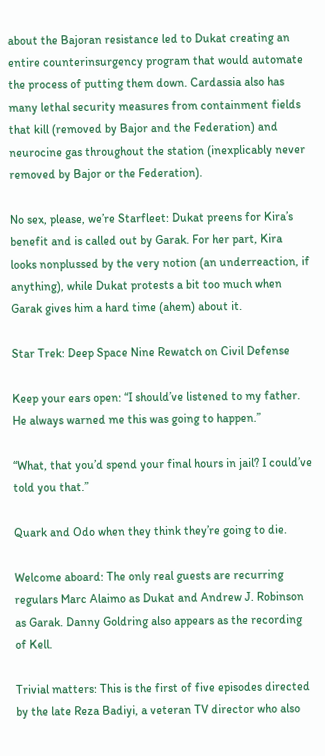about the Bajoran resistance led to Dukat creating an entire counterinsurgency program that would automate the process of putting them down. Cardassia also has many lethal security measures from containment fields that kill (removed by Bajor and the Federation) and neurocine gas throughout the station (inexplicably never removed by Bajor or the Federation).

No sex, please, we’re Starfleet: Dukat preens for Kira’s benefit and is called out by Garak. For her part, Kira looks nonplussed by the very notion (an underreaction, if anything), while Dukat protests a bit too much when Garak gives him a hard time (ahem) about it.

Star Trek: Deep Space Nine Rewatch on Civil Defense

Keep your ears open: “I should’ve listened to my father. He always warned me this was going to happen.”

“What, that you’d spend your final hours in jail? I could’ve told you that.”

Quark and Odo when they think they’re going to die.

Welcome aboard: The only real guests are recurring regulars Marc Alaimo as Dukat and Andrew J. Robinson as Garak. Danny Goldring also appears as the recording of Kell.

Trivial matters: This is the first of five episodes directed by the late Reza Badiyi, a veteran TV director who also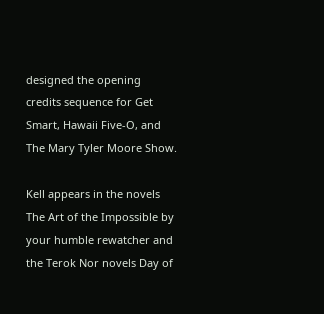designed the opening credits sequence for Get Smart, Hawaii Five-O, and The Mary Tyler Moore Show.

Kell appears in the novels The Art of the Impossible by your humble rewatcher and the Terok Nor novels Day of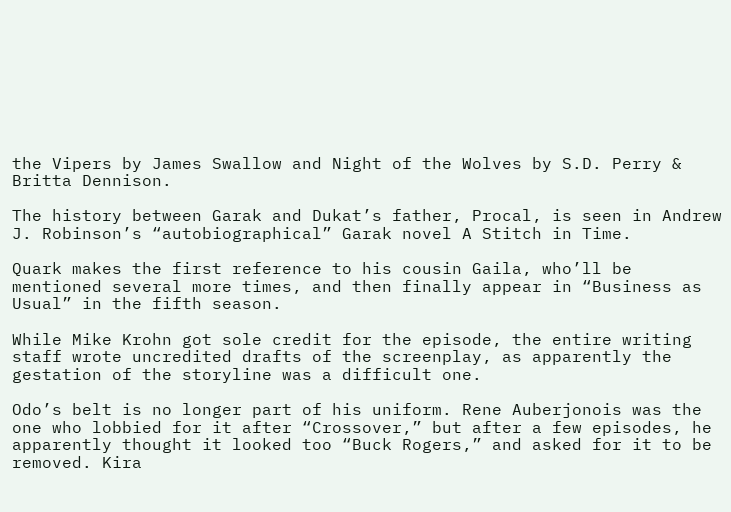the Vipers by James Swallow and Night of the Wolves by S.D. Perry & Britta Dennison.

The history between Garak and Dukat’s father, Procal, is seen in Andrew J. Robinson’s “autobiographical” Garak novel A Stitch in Time.

Quark makes the first reference to his cousin Gaila, who’ll be mentioned several more times, and then finally appear in “Business as Usual” in the fifth season.

While Mike Krohn got sole credit for the episode, the entire writing staff wrote uncredited drafts of the screenplay, as apparently the gestation of the storyline was a difficult one.

Odo’s belt is no longer part of his uniform. Rene Auberjonois was the one who lobbied for it after “Crossover,” but after a few episodes, he apparently thought it looked too “Buck Rogers,” and asked for it to be removed. Kira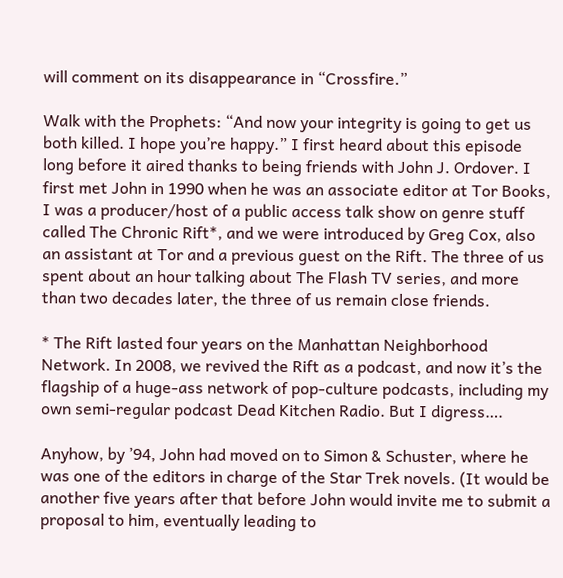will comment on its disappearance in “Crossfire.”

Walk with the Prophets: “And now your integrity is going to get us both killed. I hope you’re happy.” I first heard about this episode long before it aired thanks to being friends with John J. Ordover. I first met John in 1990 when he was an associate editor at Tor Books, I was a producer/host of a public access talk show on genre stuff called The Chronic Rift*, and we were introduced by Greg Cox, also an assistant at Tor and a previous guest on the Rift. The three of us spent about an hour talking about The Flash TV series, and more than two decades later, the three of us remain close friends.

* The Rift lasted four years on the Manhattan Neighborhood Network. In 2008, we revived the Rift as a podcast, and now it’s the flagship of a huge-ass network of pop-culture podcasts, including my own semi-regular podcast Dead Kitchen Radio. But I digress….

Anyhow, by ’94, John had moved on to Simon & Schuster, where he was one of the editors in charge of the Star Trek novels. (It would be another five years after that before John would invite me to submit a proposal to him, eventually leading to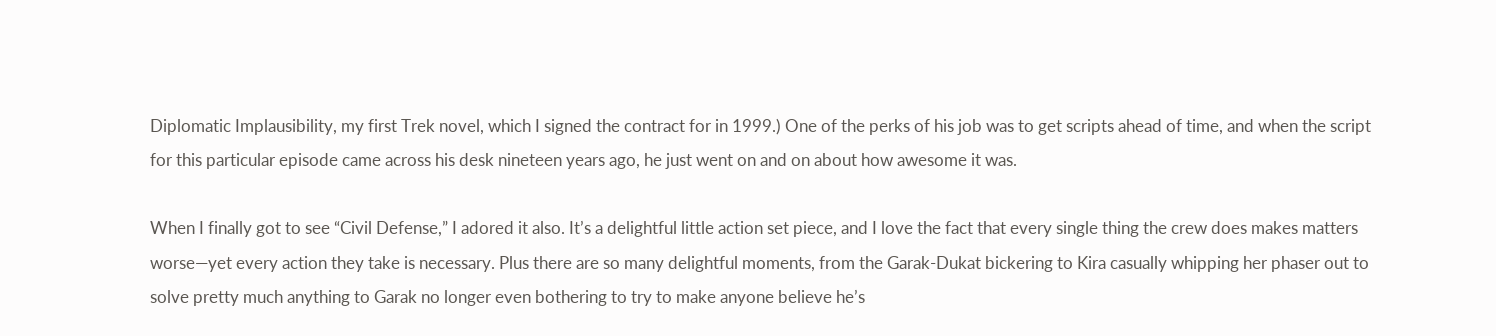Diplomatic Implausibility, my first Trek novel, which I signed the contract for in 1999.) One of the perks of his job was to get scripts ahead of time, and when the script for this particular episode came across his desk nineteen years ago, he just went on and on about how awesome it was.

When I finally got to see “Civil Defense,” I adored it also. It’s a delightful little action set piece, and I love the fact that every single thing the crew does makes matters worse—yet every action they take is necessary. Plus there are so many delightful moments, from the Garak-Dukat bickering to Kira casually whipping her phaser out to solve pretty much anything to Garak no longer even bothering to try to make anyone believe he’s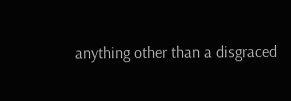anything other than a disgraced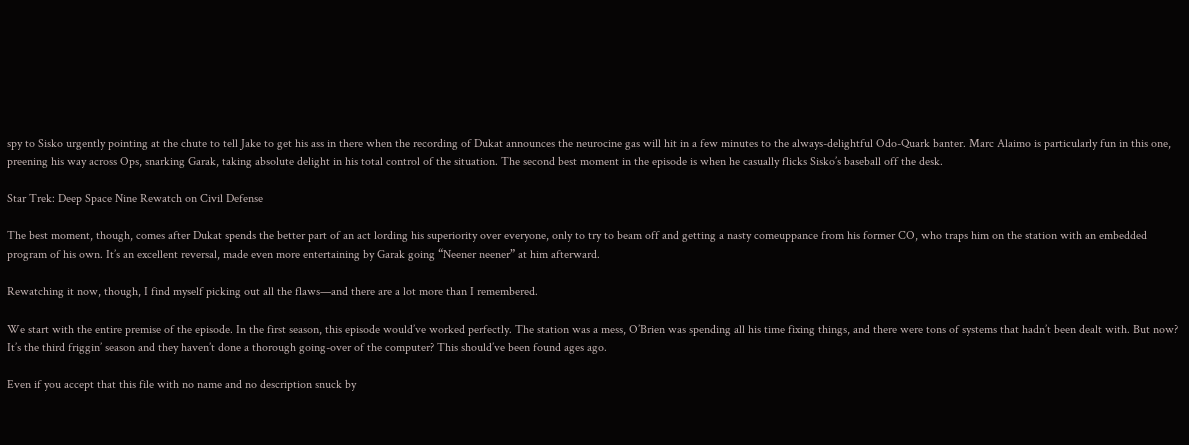spy to Sisko urgently pointing at the chute to tell Jake to get his ass in there when the recording of Dukat announces the neurocine gas will hit in a few minutes to the always-delightful Odo-Quark banter. Marc Alaimo is particularly fun in this one, preening his way across Ops, snarking Garak, taking absolute delight in his total control of the situation. The second best moment in the episode is when he casually flicks Sisko’s baseball off the desk.

Star Trek: Deep Space Nine Rewatch on Civil Defense

The best moment, though, comes after Dukat spends the better part of an act lording his superiority over everyone, only to try to beam off and getting a nasty comeuppance from his former CO, who traps him on the station with an embedded program of his own. It’s an excellent reversal, made even more entertaining by Garak going “Neener neener” at him afterward.

Rewatching it now, though, I find myself picking out all the flaws—and there are a lot more than I remembered.

We start with the entire premise of the episode. In the first season, this episode would’ve worked perfectly. The station was a mess, O’Brien was spending all his time fixing things, and there were tons of systems that hadn’t been dealt with. But now? It’s the third friggin’ season and they haven’t done a thorough going-over of the computer? This should’ve been found ages ago.

Even if you accept that this file with no name and no description snuck by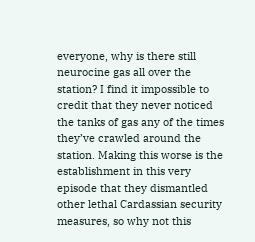everyone, why is there still neurocine gas all over the station? I find it impossible to credit that they never noticed the tanks of gas any of the times they’ve crawled around the station. Making this worse is the establishment in this very episode that they dismantled other lethal Cardassian security measures, so why not this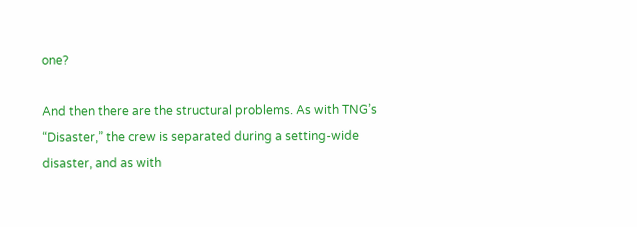one?

And then there are the structural problems. As with TNG’s “Disaster,” the crew is separated during a setting-wide disaster, and as with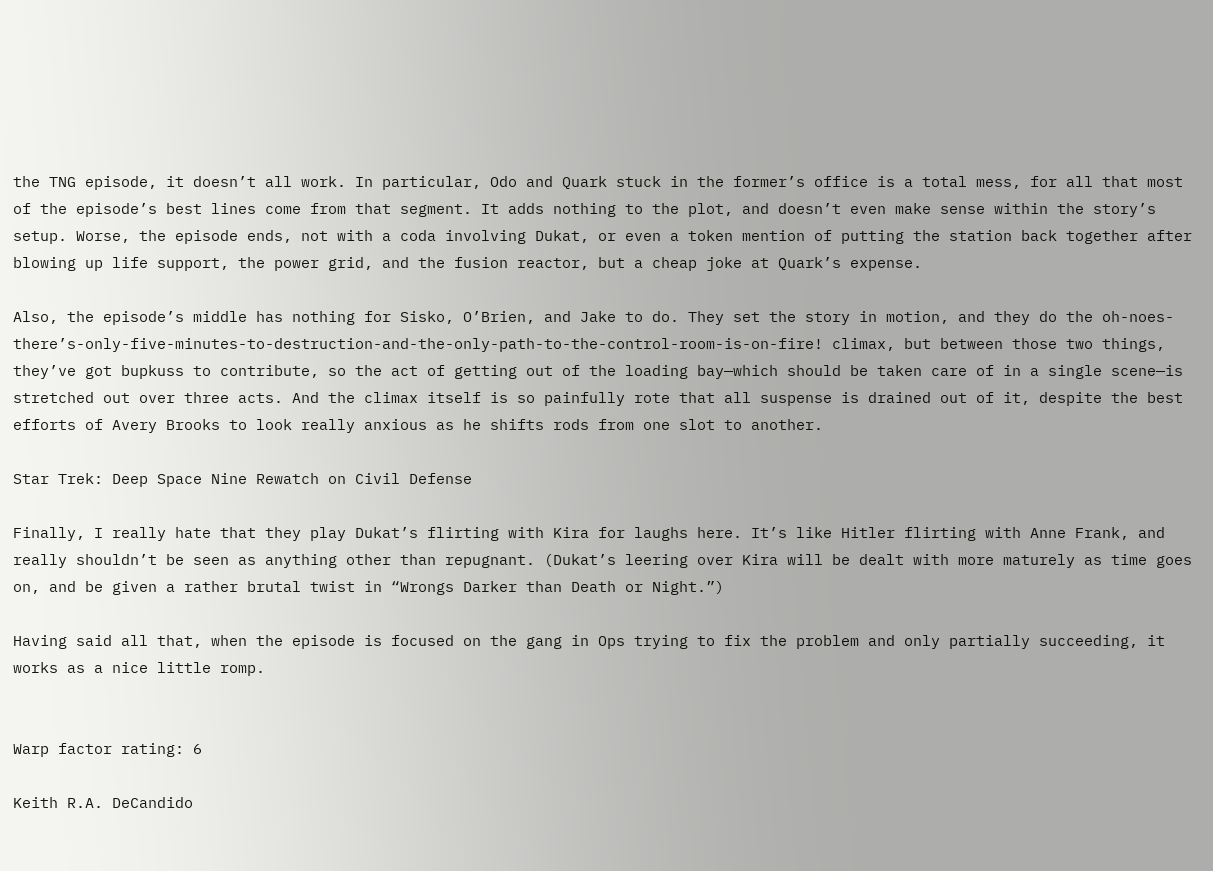the TNG episode, it doesn’t all work. In particular, Odo and Quark stuck in the former’s office is a total mess, for all that most of the episode’s best lines come from that segment. It adds nothing to the plot, and doesn’t even make sense within the story’s setup. Worse, the episode ends, not with a coda involving Dukat, or even a token mention of putting the station back together after blowing up life support, the power grid, and the fusion reactor, but a cheap joke at Quark’s expense.

Also, the episode’s middle has nothing for Sisko, O’Brien, and Jake to do. They set the story in motion, and they do the oh-noes-there’s-only-five-minutes-to-destruction-and-the-only-path-to-the-control-room-is-on-fire! climax, but between those two things, they’ve got bupkuss to contribute, so the act of getting out of the loading bay—which should be taken care of in a single scene—is stretched out over three acts. And the climax itself is so painfully rote that all suspense is drained out of it, despite the best efforts of Avery Brooks to look really anxious as he shifts rods from one slot to another.

Star Trek: Deep Space Nine Rewatch on Civil Defense

Finally, I really hate that they play Dukat’s flirting with Kira for laughs here. It’s like Hitler flirting with Anne Frank, and really shouldn’t be seen as anything other than repugnant. (Dukat’s leering over Kira will be dealt with more maturely as time goes on, and be given a rather brutal twist in “Wrongs Darker than Death or Night.”)

Having said all that, when the episode is focused on the gang in Ops trying to fix the problem and only partially succeeding, it works as a nice little romp.


Warp factor rating: 6

Keith R.A. DeCandido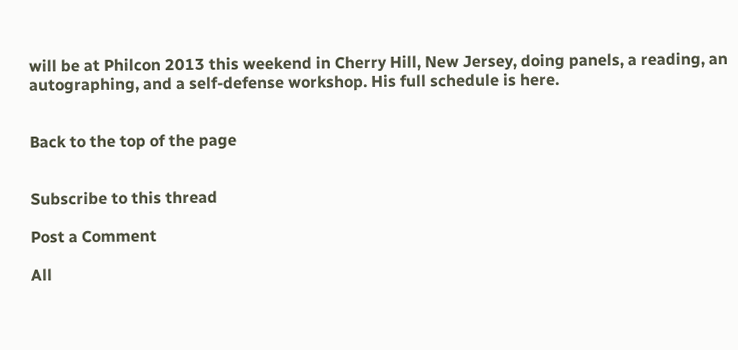will be at Philcon 2013 this weekend in Cherry Hill, New Jersey, doing panels, a reading, an autographing, and a self-defense workshop. His full schedule is here.


Back to the top of the page


Subscribe to this thread

Post a Comment

All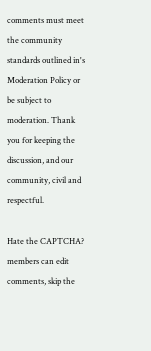comments must meet the community standards outlined in's Moderation Policy or be subject to moderation. Thank you for keeping the discussion, and our community, civil and respectful.

Hate the CAPTCHA? members can edit comments, skip the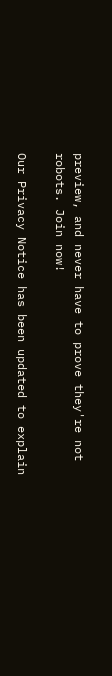preview, and never have to prove they're not robots. Join now!

Our Privacy Notice has been updated to explain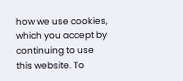how we use cookies, which you accept by continuing to use this website. To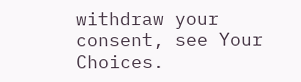withdraw your consent, see Your Choices.